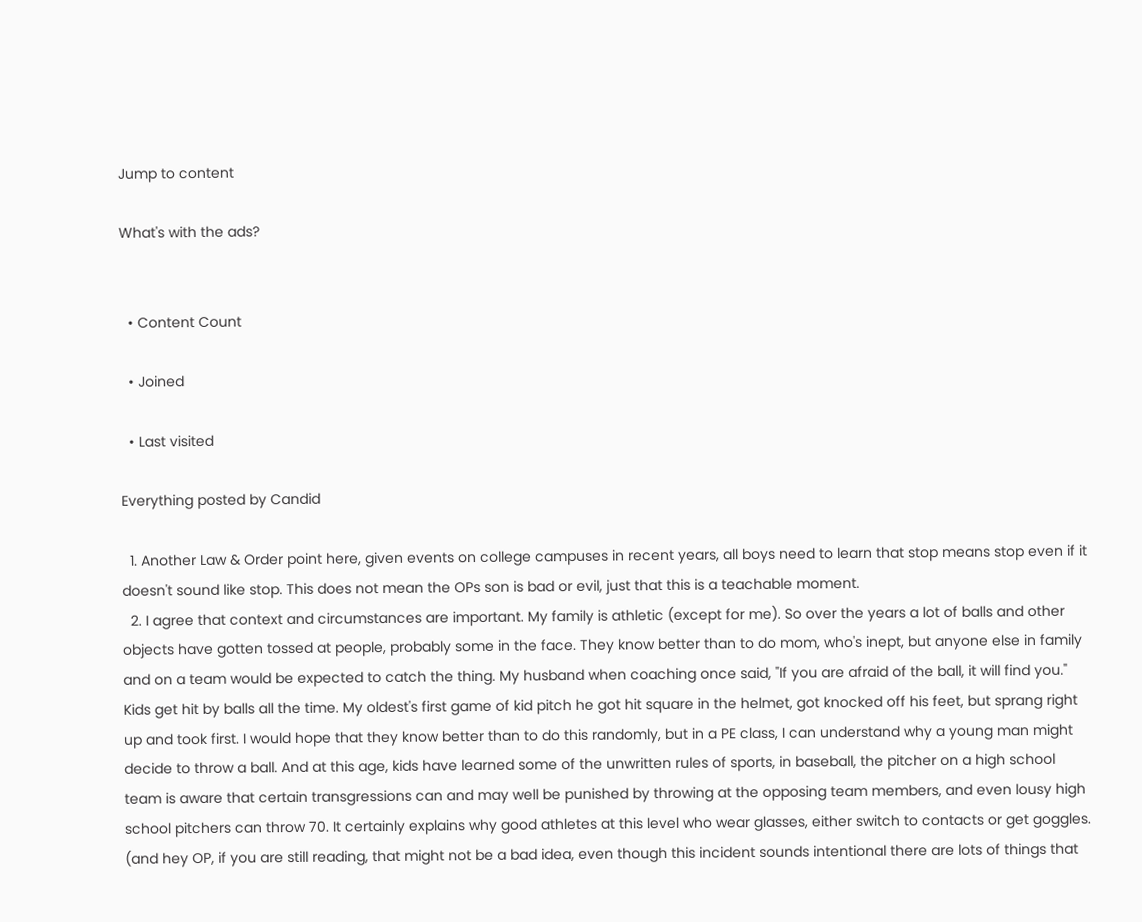Jump to content

What's with the ads?


  • Content Count

  • Joined

  • Last visited

Everything posted by Candid

  1. Another Law & Order point here, given events on college campuses in recent years, all boys need to learn that stop means stop even if it doesn't sound like stop. This does not mean the OPs son is bad or evil, just that this is a teachable moment.
  2. I agree that context and circumstances are important. My family is athletic (except for me). So over the years a lot of balls and other objects have gotten tossed at people, probably some in the face. They know better than to do mom, who's inept, but anyone else in family and on a team would be expected to catch the thing. My husband when coaching once said, "If you are afraid of the ball, it will find you." Kids get hit by balls all the time. My oldest's first game of kid pitch he got hit square in the helmet, got knocked off his feet, but sprang right up and took first. I would hope that they know better than to do this randomly, but in a PE class, I can understand why a young man might decide to throw a ball. And at this age, kids have learned some of the unwritten rules of sports, in baseball, the pitcher on a high school team is aware that certain transgressions can and may well be punished by throwing at the opposing team members, and even lousy high school pitchers can throw 70. It certainly explains why good athletes at this level who wear glasses, either switch to contacts or get goggles. (and hey OP, if you are still reading, that might not be a bad idea, even though this incident sounds intentional there are lots of things that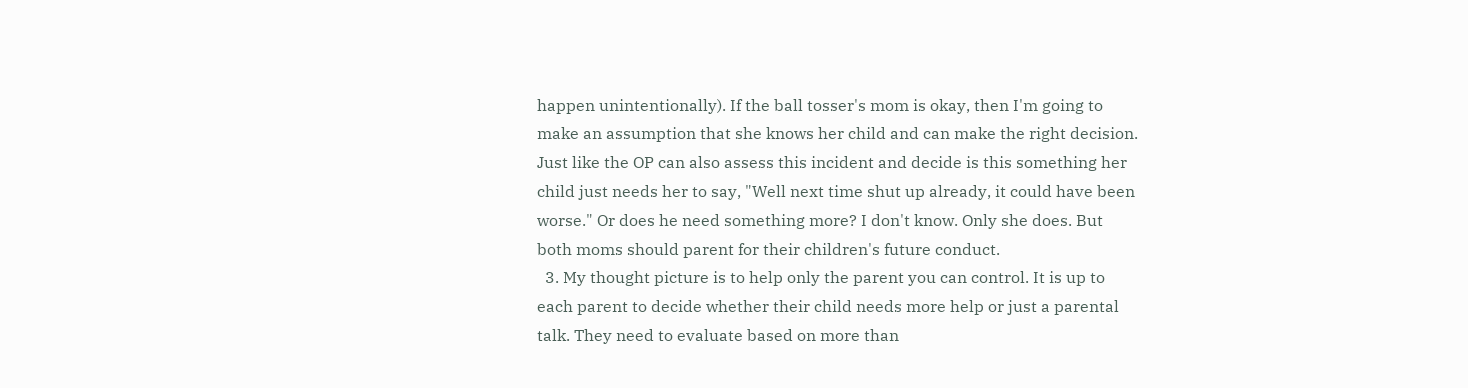happen unintentionally). If the ball tosser's mom is okay, then I'm going to make an assumption that she knows her child and can make the right decision. Just like the OP can also assess this incident and decide is this something her child just needs her to say, "Well next time shut up already, it could have been worse." Or does he need something more? I don't know. Only she does. But both moms should parent for their children's future conduct.
  3. My thought picture is to help only the parent you can control. It is up to each parent to decide whether their child needs more help or just a parental talk. They need to evaluate based on more than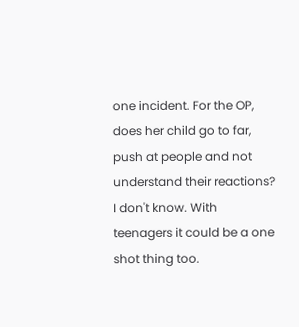one incident. For the OP, does her child go to far, push at people and not understand their reactions? I don't know. With teenagers it could be a one shot thing too.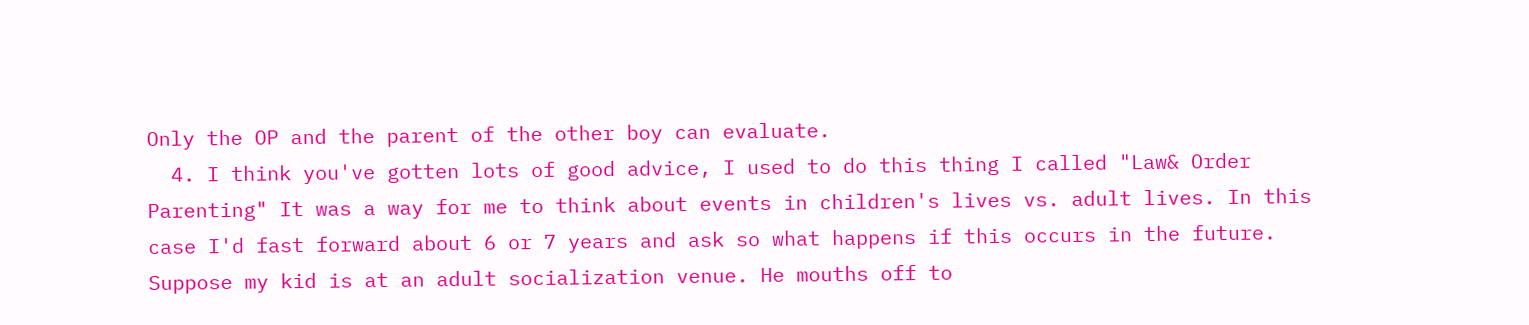Only the OP and the parent of the other boy can evaluate.
  4. I think you've gotten lots of good advice, I used to do this thing I called "Law& Order Parenting" It was a way for me to think about events in children's lives vs. adult lives. In this case I'd fast forward about 6 or 7 years and ask so what happens if this occurs in the future. Suppose my kid is at an adult socialization venue. He mouths off to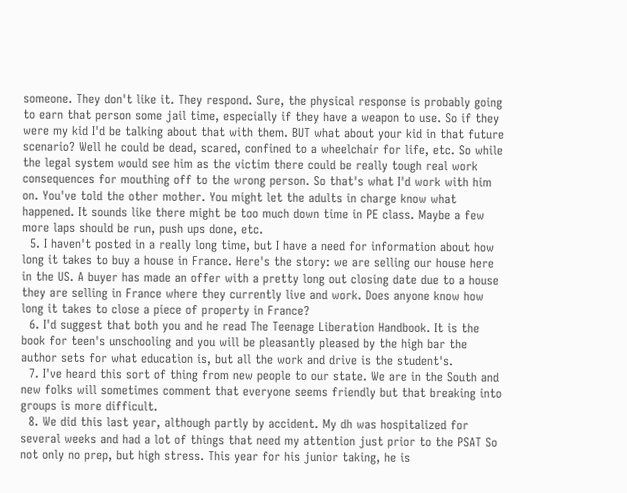someone. They don't like it. They respond. Sure, the physical response is probably going to earn that person some jail time, especially if they have a weapon to use. So if they were my kid I'd be talking about that with them. BUT what about your kid in that future scenario? Well he could be dead, scared, confined to a wheelchair for life, etc. So while the legal system would see him as the victim there could be really tough real work consequences for mouthing off to the wrong person. So that's what I'd work with him on. You've told the other mother. You might let the adults in charge know what happened. It sounds like there might be too much down time in PE class. Maybe a few more laps should be run, push ups done, etc.
  5. I haven't posted in a really long time, but I have a need for information about how long it takes to buy a house in France. Here's the story: we are selling our house here in the US. A buyer has made an offer with a pretty long out closing date due to a house they are selling in France where they currently live and work. Does anyone know how long it takes to close a piece of property in France?
  6. I'd suggest that both you and he read The Teenage Liberation Handbook. It is the book for teen's unschooling and you will be pleasantly pleased by the high bar the author sets for what education is, but all the work and drive is the student's.
  7. I've heard this sort of thing from new people to our state. We are in the South and new folks will sometimes comment that everyone seems friendly but that breaking into groups is more difficult.
  8. We did this last year, although partly by accident. My dh was hospitalized for several weeks and had a lot of things that need my attention just prior to the PSAT So not only no prep, but high stress. This year for his junior taking, he is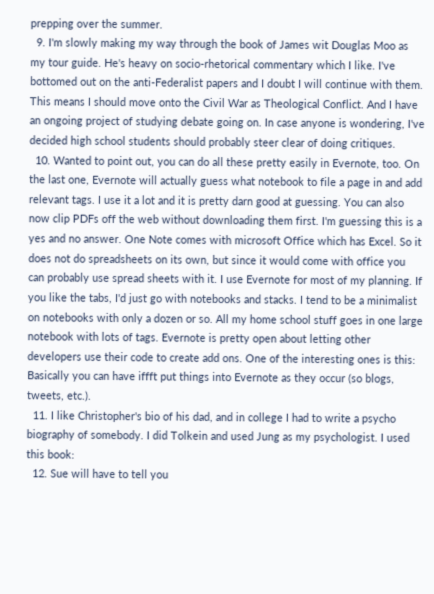prepping over the summer.
  9. I'm slowly making my way through the book of James wit Douglas Moo as my tour guide. He's heavy on socio-rhetorical commentary which I like. I've bottomed out on the anti-Federalist papers and I doubt I will continue with them. This means I should move onto the Civil War as Theological Conflict. And I have an ongoing project of studying debate going on. In case anyone is wondering, I've decided high school students should probably steer clear of doing critiques.
  10. Wanted to point out, you can do all these pretty easily in Evernote, too. On the last one, Evernote will actually guess what notebook to file a page in and add relevant tags. I use it a lot and it is pretty darn good at guessing. You can also now clip PDFs off the web without downloading them first. I'm guessing this is a yes and no answer. One Note comes with microsoft Office which has Excel. So it does not do spreadsheets on its own, but since it would come with office you can probably use spread sheets with it. I use Evernote for most of my planning. If you like the tabs, I'd just go with notebooks and stacks. I tend to be a minimalist on notebooks with only a dozen or so. All my home school stuff goes in one large notebook with lots of tags. Evernote is pretty open about letting other developers use their code to create add ons. One of the interesting ones is this: Basically you can have iffft put things into Evernote as they occur (so blogs, tweets, etc.).
  11. I like Christopher's bio of his dad, and in college I had to write a psycho biography of somebody. I did Tolkein and used Jung as my psychologist. I used this book:
  12. Sue will have to tell you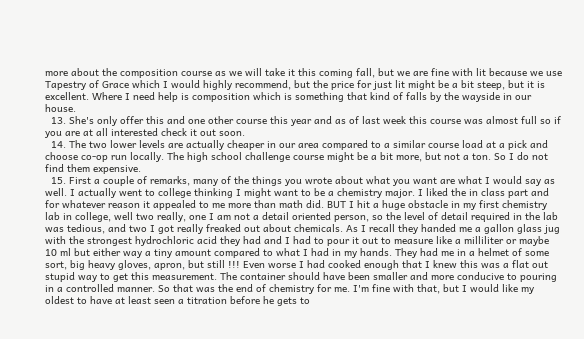more about the composition course as we will take it this coming fall, but we are fine with lit because we use Tapestry of Grace which I would highly recommend, but the price for just lit might be a bit steep, but it is excellent. Where I need help is composition which is something that kind of falls by the wayside in our house.
  13. She's only offer this and one other course this year and as of last week this course was almost full so if you are at all interested check it out soon.
  14. The two lower levels are actually cheaper in our area compared to a similar course load at a pick and choose co-op run locally. The high school challenge course might be a bit more, but not a ton. So I do not find them expensive.
  15. First a couple of remarks, many of the things you wrote about what you want are what I would say as well. I actually went to college thinking I might want to be a chemistry major. I liked the in class part and for whatever reason it appealed to me more than math did. BUT I hit a huge obstacle in my first chemistry lab in college, well two really, one I am not a detail oriented person, so the level of detail required in the lab was tedious, and two I got really freaked out about chemicals. As I recall they handed me a gallon glass jug with the strongest hydrochloric acid they had and I had to pour it out to measure like a milliliter or maybe 10 ml but either way a tiny amount compared to what I had in my hands. They had me in a helmet of some sort, big heavy gloves, apron, but still !!! Even worse I had cooked enough that I knew this was a flat out stupid way to get this measurement. The container should have been smaller and more conducive to pouring in a controlled manner. So that was the end of chemistry for me. I'm fine with that, but I would like my oldest to have at least seen a titration before he gets to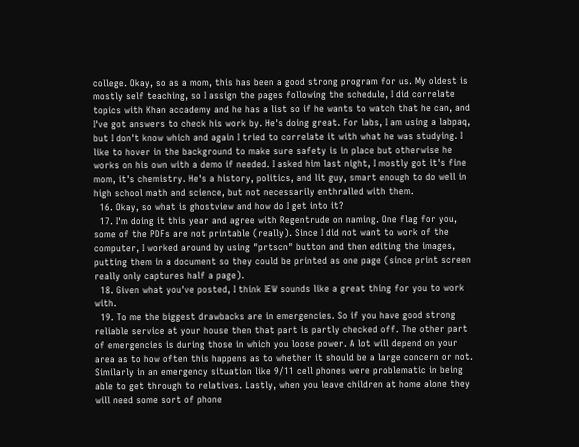college. Okay, so as a mom, this has been a good strong program for us. My oldest is mostly self teaching, so I assign the pages following the schedule, I did correlate topics with Khan accademy and he has a list so if he wants to watch that he can, and I've got answers to check his work by. He's doing great. For labs, I am using a labpaq, but I don't know which and again I tried to correlate it with what he was studying. I like to hover in the background to make sure safety is in place but otherwise he works on his own with a demo if needed. I asked him last night, I mostly got it's fine mom, it's chemistry. He's a history, politics, and lit guy, smart enough to do well in high school math and science, but not necessarily enthralled with them.
  16. Okay, so what is ghostview and how do I get into it?
  17. I'm doing it this year and agree with Regentrude on naming. One flag for you, some of the PDFs are not printable (really). Since I did not want to work of the computer, I worked around by using "prtscn" button and then editing the images, putting them in a document so they could be printed as one page (since print screen really only captures half a page).
  18. Given what you've posted, I think IEW sounds like a great thing for you to work with.
  19. To me the biggest drawbacks are in emergencies. So if you have good strong reliable service at your house then that part is partly checked off. The other part of emergencies is during those in which you loose power. A lot will depend on your area as to how often this happens as to whether it should be a large concern or not. Similarly in an emergency situation like 9/11 cell phones were problematic in being able to get through to relatives. Lastly, when you leave children at home alone they will need some sort of phone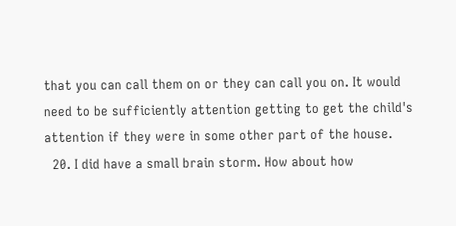that you can call them on or they can call you on. It would need to be sufficiently attention getting to get the child's attention if they were in some other part of the house.
  20. I did have a small brain storm. How about how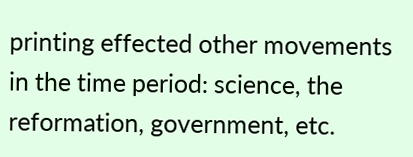printing effected other movements in the time period: science, the reformation, government, etc.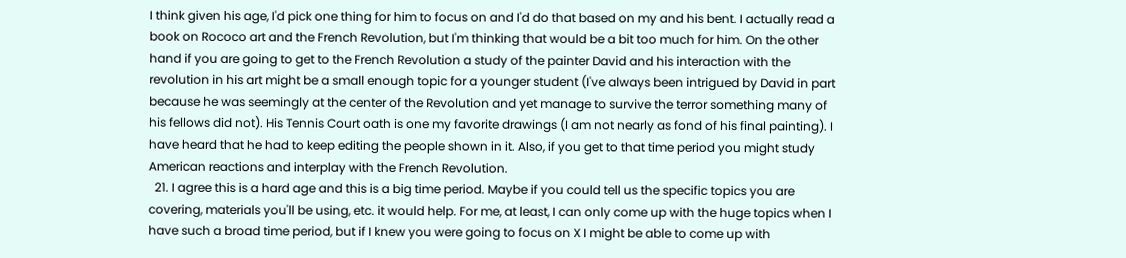I think given his age, I'd pick one thing for him to focus on and I'd do that based on my and his bent. I actually read a book on Rococo art and the French Revolution, but I'm thinking that would be a bit too much for him. On the other hand if you are going to get to the French Revolution a study of the painter David and his interaction with the revolution in his art might be a small enough topic for a younger student (I've always been intrigued by David in part because he was seemingly at the center of the Revolution and yet manage to survive the terror something many of his fellows did not). His Tennis Court oath is one my favorite drawings (I am not nearly as fond of his final painting). I have heard that he had to keep editing the people shown in it. Also, if you get to that time period you might study American reactions and interplay with the French Revolution.
  21. I agree this is a hard age and this is a big time period. Maybe if you could tell us the specific topics you are covering, materials you'll be using, etc. it would help. For me, at least, I can only come up with the huge topics when I have such a broad time period, but if I knew you were going to focus on X I might be able to come up with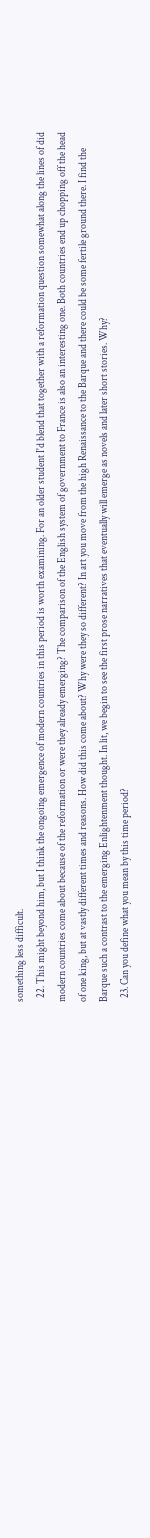something less difficult.
  22. This might beyond him, but I think the ongoing emergence of modern countries in this period is worth examining. For an older student I'd blend that together with a reformation question somewhat along the lines of did modern countries come about because of the reformation or were they already emerging? The comparison of the English system of government to France is also an interesting one. Both countries end up chopping off the head of one king, but at vastly different times and reasons. How did this come about? Why were they so different? In art you move from the high Renaissance to the Barque and there could be some fertile ground there. I find the Barque such a contrast to the emerging Enlightenment thought. In lit, we begin to see the first prose narratives that eventually will emerge as novels and later short stories. Why?
  23. Can you define what you mean by this time period?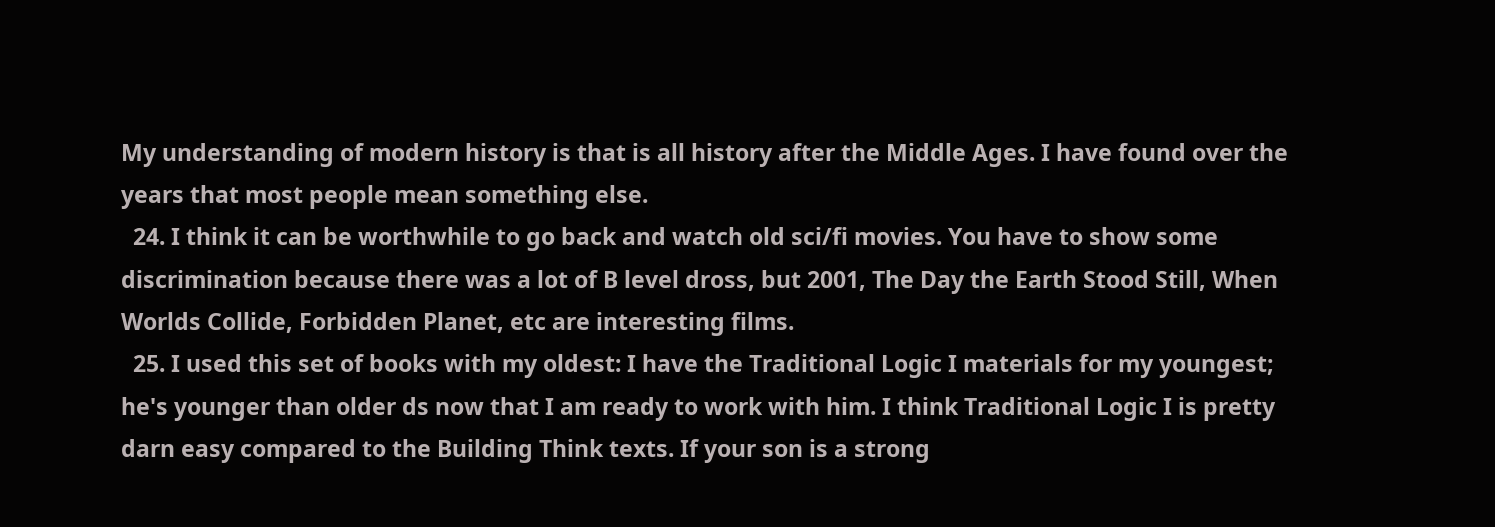My understanding of modern history is that is all history after the Middle Ages. I have found over the years that most people mean something else.
  24. I think it can be worthwhile to go back and watch old sci/fi movies. You have to show some discrimination because there was a lot of B level dross, but 2001, The Day the Earth Stood Still, When Worlds Collide, Forbidden Planet, etc are interesting films.
  25. I used this set of books with my oldest: I have the Traditional Logic I materials for my youngest; he's younger than older ds now that I am ready to work with him. I think Traditional Logic I is pretty darn easy compared to the Building Think texts. If your son is a strong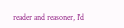reader and reasoner, I'd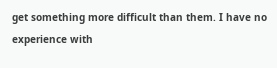get something more difficult than them. I have no experience with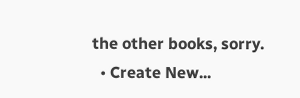the other books, sorry.
  • Create New...